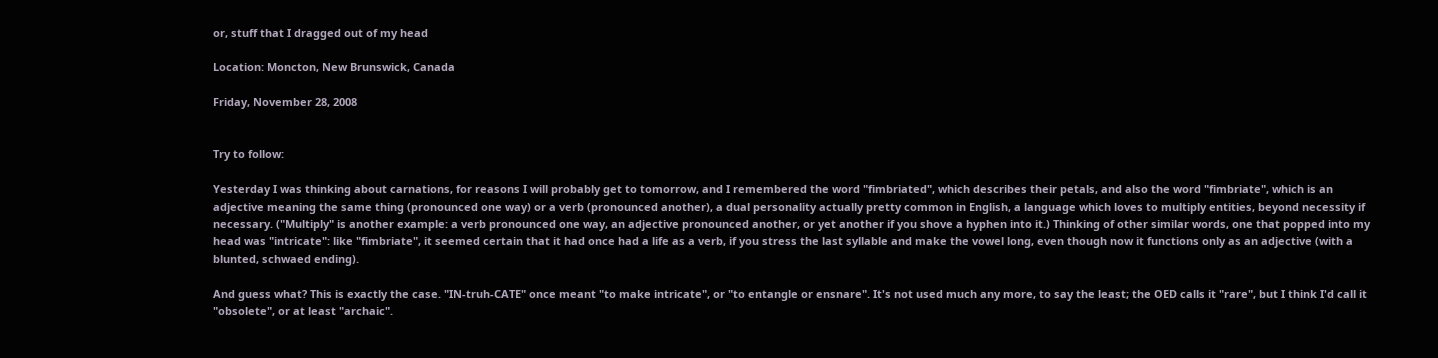or, stuff that I dragged out of my head

Location: Moncton, New Brunswick, Canada

Friday, November 28, 2008


Try to follow:

Yesterday I was thinking about carnations, for reasons I will probably get to tomorrow, and I remembered the word "fimbriated", which describes their petals, and also the word "fimbriate", which is an adjective meaning the same thing (pronounced one way) or a verb (pronounced another), a dual personality actually pretty common in English, a language which loves to multiply entities, beyond necessity if necessary. ("Multiply" is another example: a verb pronounced one way, an adjective pronounced another, or yet another if you shove a hyphen into it.) Thinking of other similar words, one that popped into my head was "intricate": like "fimbriate", it seemed certain that it had once had a life as a verb, if you stress the last syllable and make the vowel long, even though now it functions only as an adjective (with a blunted, schwaed ending).

And guess what? This is exactly the case. "IN-truh-CATE" once meant "to make intricate", or "to entangle or ensnare". It's not used much any more, to say the least; the OED calls it "rare", but I think I'd call it "obsolete", or at least "archaic".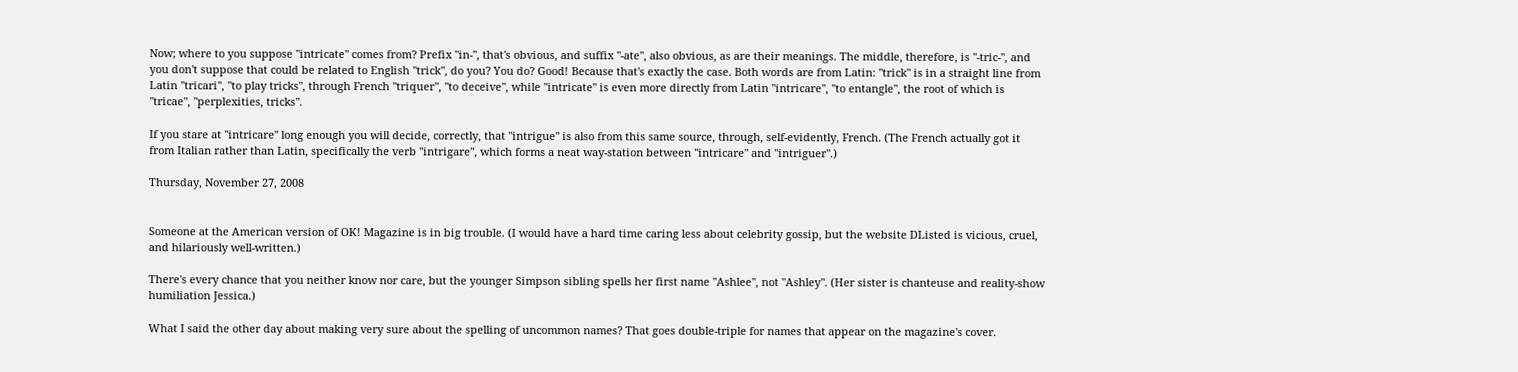Now; where to you suppose "intricate" comes from? Prefix "in-", that's obvious, and suffix "-ate", also obvious, as are their meanings. The middle, therefore, is "-tric-", and you don't suppose that could be related to English "trick", do you? You do? Good! Because that's exactly the case. Both words are from Latin: "trick" is in a straight line from Latin "tricari", "to play tricks", through French "triquer", "to deceive", while "intricate" is even more directly from Latin "intricare", "to entangle", the root of which is "tricae", "perplexities, tricks".

If you stare at "intricare" long enough you will decide, correctly, that "intrigue" is also from this same source, through, self-evidently, French. (The French actually got it from Italian rather than Latin, specifically the verb "intrigare", which forms a neat way-station between "intricare" and "intriguer".)

Thursday, November 27, 2008


Someone at the American version of OK! Magazine is in big trouble. (I would have a hard time caring less about celebrity gossip, but the website DListed is vicious, cruel, and hilariously well-written.)

There's every chance that you neither know nor care, but the younger Simpson sibling spells her first name "Ashlee", not "Ashley". (Her sister is chanteuse and reality-show humiliation Jessica.)

What I said the other day about making very sure about the spelling of uncommon names? That goes double-triple for names that appear on the magazine's cover.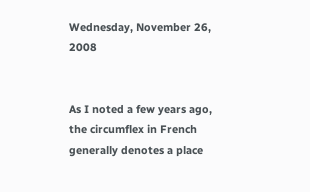Wednesday, November 26, 2008


As I noted a few years ago, the circumflex in French generally denotes a place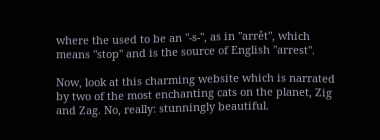where the used to be an "-s-", as in "arrêt", which means "stop" and is the source of English "arrest".

Now, look at this charming website which is narrated by two of the most enchanting cats on the planet, Zig and Zag. No, really: stunningly beautiful.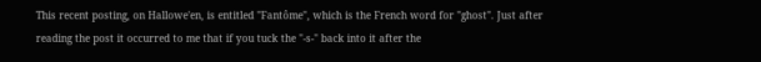This recent posting, on Hallowe'en, is entitled "Fantôme", which is the French word for "ghost". Just after reading the post it occurred to me that if you tuck the "-s-" back into it after the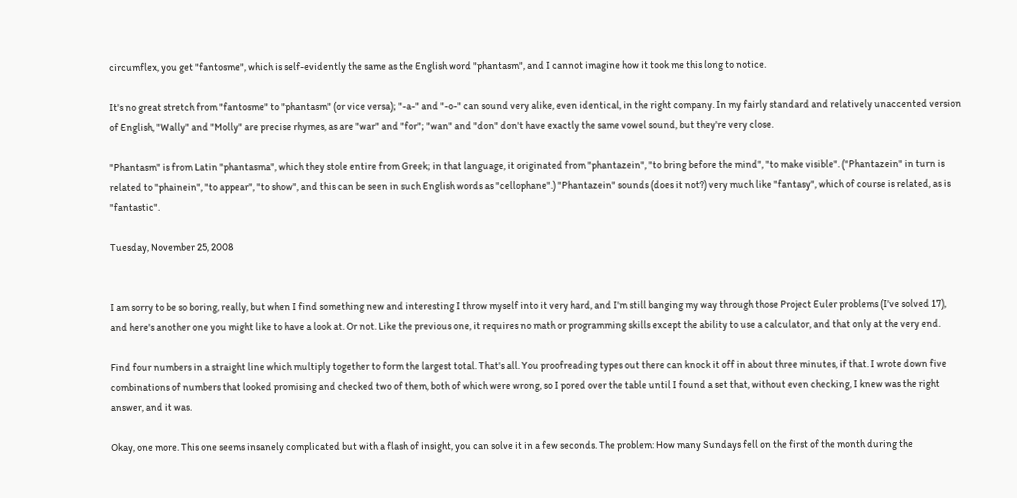circumflex, you get "fantosme", which is self-evidently the same as the English word "phantasm", and I cannot imagine how it took me this long to notice.

It's no great stretch from "fantosme" to "phantasm" (or vice versa); "-a-" and "-o-" can sound very alike, even identical, in the right company. In my fairly standard and relatively unaccented version of English, "Wally" and "Molly" are precise rhymes, as are "war" and "for"; "wan" and "don" don't have exactly the same vowel sound, but they're very close.

"Phantasm" is from Latin "phantasma", which they stole entire from Greek; in that language, it originated from "phantazein", "to bring before the mind", "to make visible". ("Phantazein" in turn is related to "phainein", "to appear", "to show", and this can be seen in such English words as "cellophane".) "Phantazein" sounds (does it not?) very much like "fantasy", which of course is related, as is "fantastic".

Tuesday, November 25, 2008


I am sorry to be so boring, really, but when I find something new and interesting I throw myself into it very hard, and I'm still banging my way through those Project Euler problems (I've solved 17), and here's another one you might like to have a look at. Or not. Like the previous one, it requires no math or programming skills except the ability to use a calculator, and that only at the very end.

Find four numbers in a straight line which multiply together to form the largest total. That's all. You proofreading types out there can knock it off in about three minutes, if that. I wrote down five combinations of numbers that looked promising and checked two of them, both of which were wrong, so I pored over the table until I found a set that, without even checking, I knew was the right answer, and it was.

Okay, one more. This one seems insanely complicated but with a flash of insight, you can solve it in a few seconds. The problem: How many Sundays fell on the first of the month during the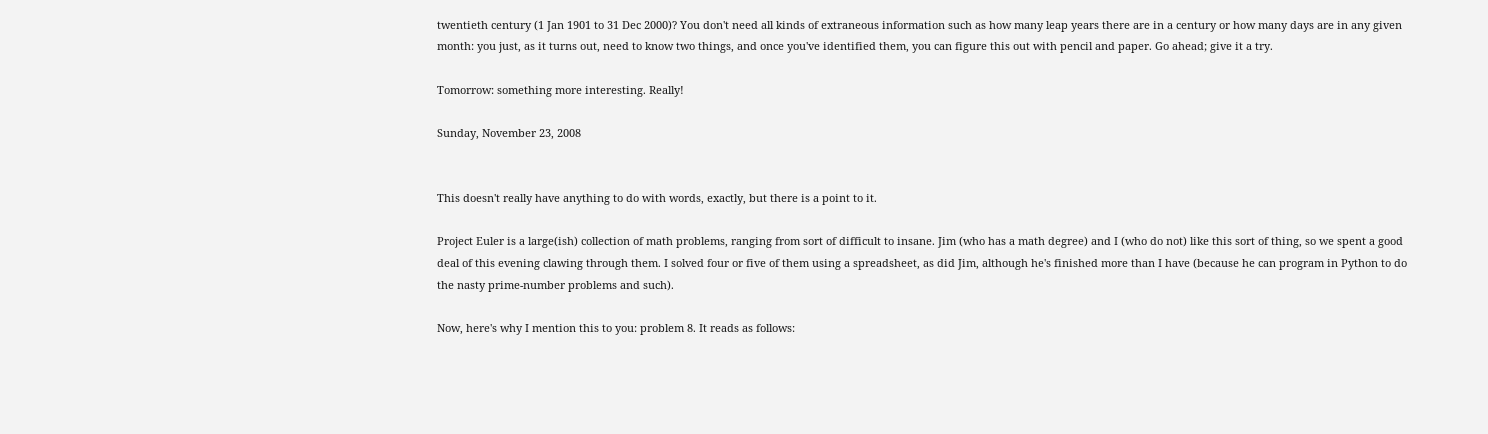twentieth century (1 Jan 1901 to 31 Dec 2000)? You don't need all kinds of extraneous information such as how many leap years there are in a century or how many days are in any given month: you just, as it turns out, need to know two things, and once you've identified them, you can figure this out with pencil and paper. Go ahead; give it a try.

Tomorrow: something more interesting. Really!

Sunday, November 23, 2008


This doesn't really have anything to do with words, exactly, but there is a point to it.

Project Euler is a large(ish) collection of math problems, ranging from sort of difficult to insane. Jim (who has a math degree) and I (who do not) like this sort of thing, so we spent a good deal of this evening clawing through them. I solved four or five of them using a spreadsheet, as did Jim, although he's finished more than I have (because he can program in Python to do the nasty prime-number problems and such).

Now, here's why I mention this to you: problem 8. It reads as follows: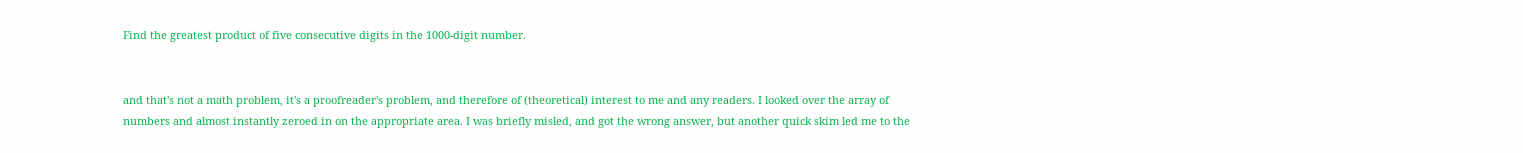Find the greatest product of five consecutive digits in the 1000-digit number.


and that's not a math problem, it's a proofreader's problem, and therefore of (theoretical) interest to me and any readers. I looked over the array of numbers and almost instantly zeroed in on the appropriate area. I was briefly misled, and got the wrong answer, but another quick skim led me to the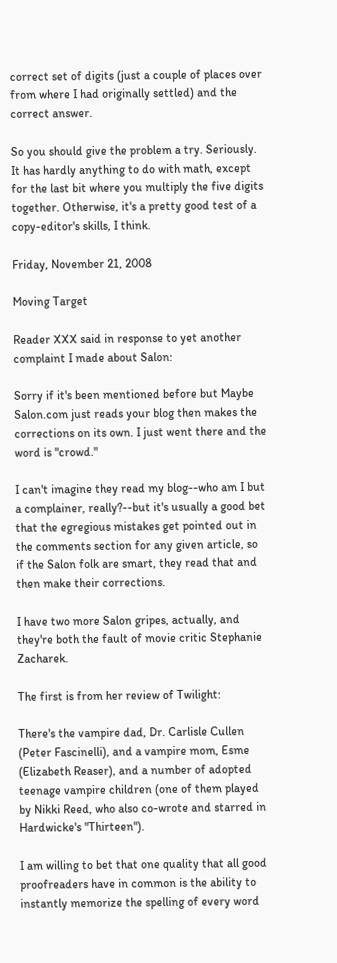correct set of digits (just a couple of places over from where I had originally settled) and the correct answer.

So you should give the problem a try. Seriously. It has hardly anything to do with math, except for the last bit where you multiply the five digits together. Otherwise, it's a pretty good test of a copy-editor's skills, I think.

Friday, November 21, 2008

Moving Target

Reader XXX said in response to yet another complaint I made about Salon:

Sorry if it's been mentioned before but Maybe Salon.com just reads your blog then makes the corrections on its own. I just went there and the word is "crowd."

I can't imagine they read my blog--who am I but a complainer, really?--but it's usually a good bet that the egregious mistakes get pointed out in the comments section for any given article, so if the Salon folk are smart, they read that and then make their corrections.

I have two more Salon gripes, actually, and they're both the fault of movie critic Stephanie Zacharek.

The first is from her review of Twilight:

There's the vampire dad, Dr. Carlisle Cullen (Peter Fascinelli), and a vampire mom, Esme (Elizabeth Reaser), and a number of adopted teenage vampire children (one of them played by Nikki Reed, who also co-wrote and starred in Hardwicke's "Thirteen").

I am willing to bet that one quality that all good proofreaders have in common is the ability to instantly memorize the spelling of every word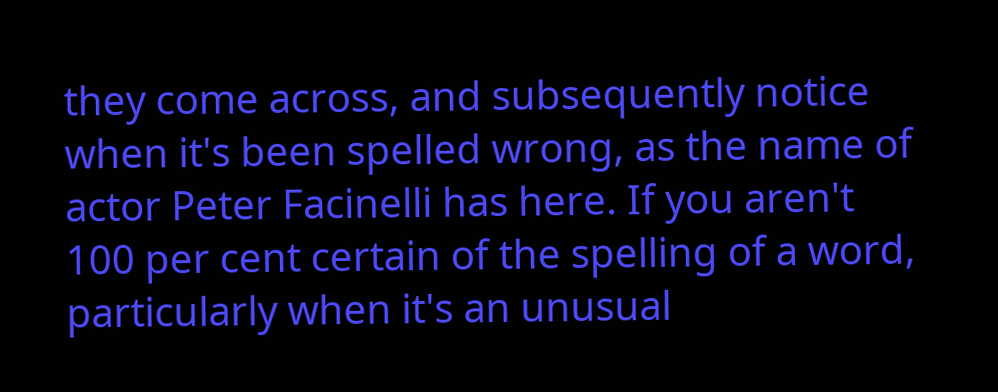they come across, and subsequently notice when it's been spelled wrong, as the name of actor Peter Facinelli has here. If you aren't 100 per cent certain of the spelling of a word, particularly when it's an unusual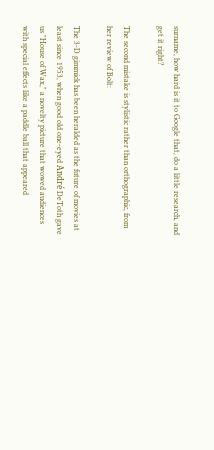surname, how hard is it to Google that, do a little research, and get it right?

The second mistake is stylistic rather than orthographic, from her review of Bolt:

The 3-D gimmick has been heralded as the future of movies at least since 1953, when good old one-eyed André DeToth gave us "House of Wax," a novelty picture that wowed audiences with special effects like a paddle ball that appeared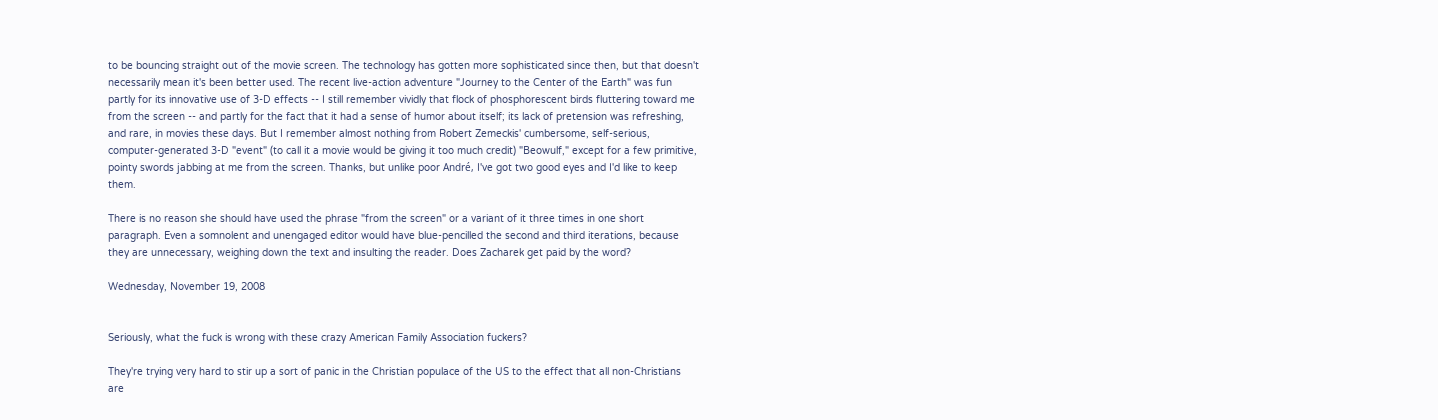to be bouncing straight out of the movie screen. The technology has gotten more sophisticated since then, but that doesn't necessarily mean it's been better used. The recent live-action adventure "Journey to the Center of the Earth" was fun partly for its innovative use of 3-D effects -- I still remember vividly that flock of phosphorescent birds fluttering toward me from the screen -- and partly for the fact that it had a sense of humor about itself; its lack of pretension was refreshing, and rare, in movies these days. But I remember almost nothing from Robert Zemeckis' cumbersome, self-serious, computer-generated 3-D "event" (to call it a movie would be giving it too much credit) "Beowulf," except for a few primitive, pointy swords jabbing at me from the screen. Thanks, but unlike poor André, I've got two good eyes and I'd like to keep them.

There is no reason she should have used the phrase "from the screen" or a variant of it three times in one short paragraph. Even a somnolent and unengaged editor would have blue-pencilled the second and third iterations, because they are unnecessary, weighing down the text and insulting the reader. Does Zacharek get paid by the word?

Wednesday, November 19, 2008


Seriously, what the fuck is wrong with these crazy American Family Association fuckers?

They're trying very hard to stir up a sort of panic in the Christian populace of the US to the effect that all non-Christians are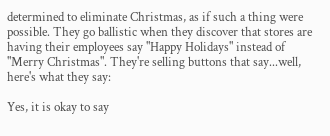determined to eliminate Christmas, as if such a thing were possible. They go ballistic when they discover that stores are having their employees say "Happy Holidays" instead of "Merry Christmas". They're selling buttons that say...well, here's what they say:

Yes, it is okay to say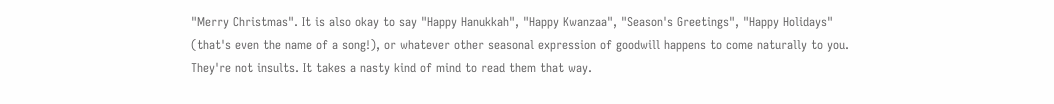"Merry Christmas". It is also okay to say "Happy Hanukkah", "Happy Kwanzaa", "Season's Greetings", "Happy Holidays" (that's even the name of a song!), or whatever other seasonal expression of goodwill happens to come naturally to you. They're not insults. It takes a nasty kind of mind to read them that way.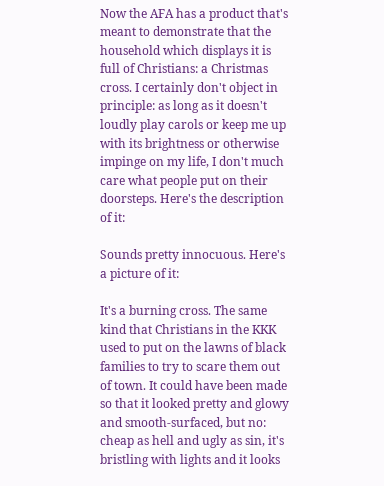Now the AFA has a product that's meant to demonstrate that the household which displays it is full of Christians: a Christmas cross. I certainly don't object in principle: as long as it doesn't loudly play carols or keep me up with its brightness or otherwise impinge on my life, I don't much care what people put on their doorsteps. Here's the description of it:

Sounds pretty innocuous. Here's a picture of it:

It's a burning cross. The same kind that Christians in the KKK used to put on the lawns of black families to try to scare them out of town. It could have been made so that it looked pretty and glowy and smooth-surfaced, but no: cheap as hell and ugly as sin, it's bristling with lights and it looks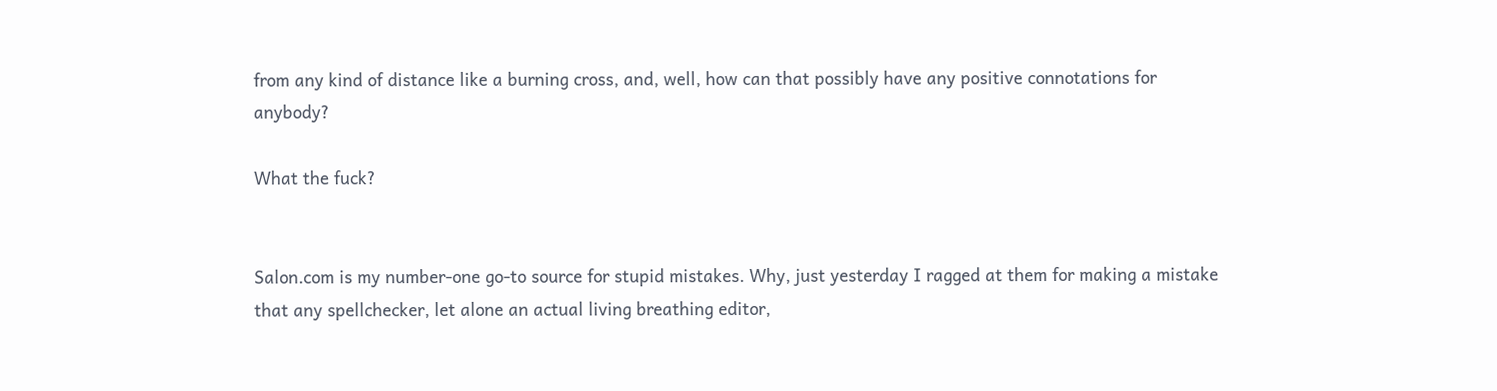from any kind of distance like a burning cross, and, well, how can that possibly have any positive connotations for anybody?

What the fuck?


Salon.com is my number-one go-to source for stupid mistakes. Why, just yesterday I ragged at them for making a mistake that any spellchecker, let alone an actual living breathing editor,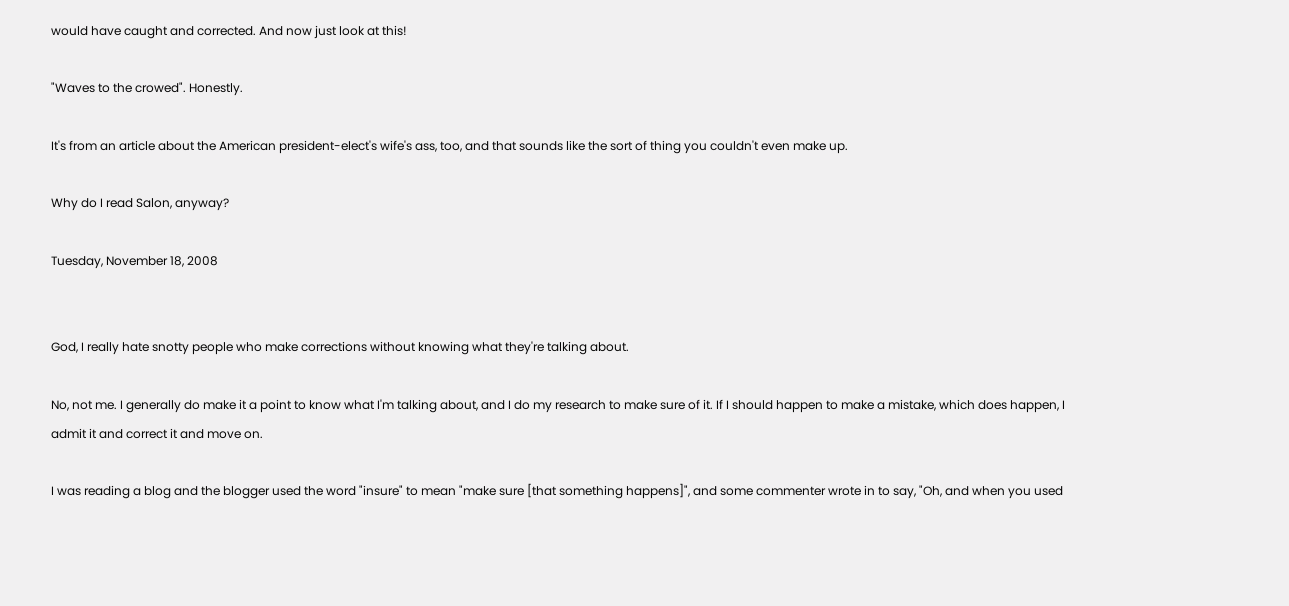would have caught and corrected. And now just look at this!

"Waves to the crowed". Honestly.

It's from an article about the American president-elect's wife's ass, too, and that sounds like the sort of thing you couldn't even make up.

Why do I read Salon, anyway?

Tuesday, November 18, 2008


God, I really hate snotty people who make corrections without knowing what they're talking about.

No, not me. I generally do make it a point to know what I'm talking about, and I do my research to make sure of it. If I should happen to make a mistake, which does happen, I admit it and correct it and move on.

I was reading a blog and the blogger used the word "insure" to mean "make sure [that something happens]", and some commenter wrote in to say, "Oh, and when you used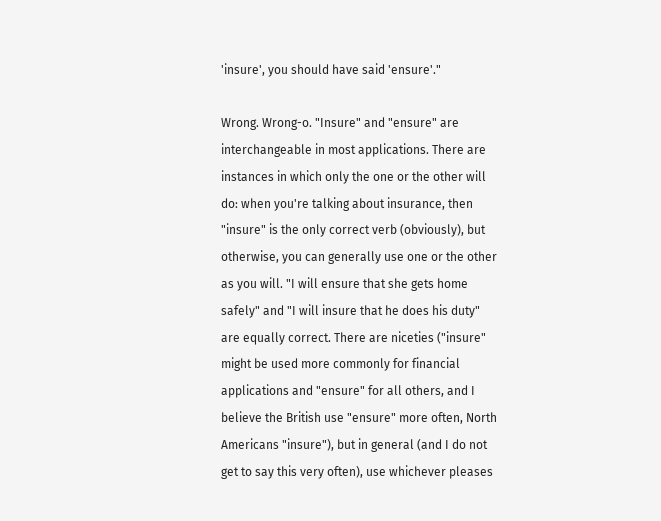'insure', you should have said 'ensure'."

Wrong. Wrong-o. "Insure" and "ensure" are interchangeable in most applications. There are instances in which only the one or the other will do: when you're talking about insurance, then "insure" is the only correct verb (obviously), but otherwise, you can generally use one or the other as you will. "I will ensure that she gets home safely" and "I will insure that he does his duty" are equally correct. There are niceties ("insure" might be used more commonly for financial applications and "ensure" for all others, and I believe the British use "ensure" more often, North Americans "insure"), but in general (and I do not get to say this very often), use whichever pleases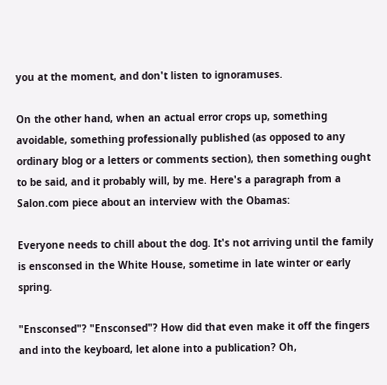you at the moment, and don't listen to ignoramuses.

On the other hand, when an actual error crops up, something avoidable, something professionally published (as opposed to any ordinary blog or a letters or comments section), then something ought to be said, and it probably will, by me. Here's a paragraph from a Salon.com piece about an interview with the Obamas:

Everyone needs to chill about the dog. It's not arriving until the family is ensconsed in the White House, sometime in late winter or early spring.

"Ensconsed"? "Ensconsed"? How did that even make it off the fingers and into the keyboard, let alone into a publication? Oh,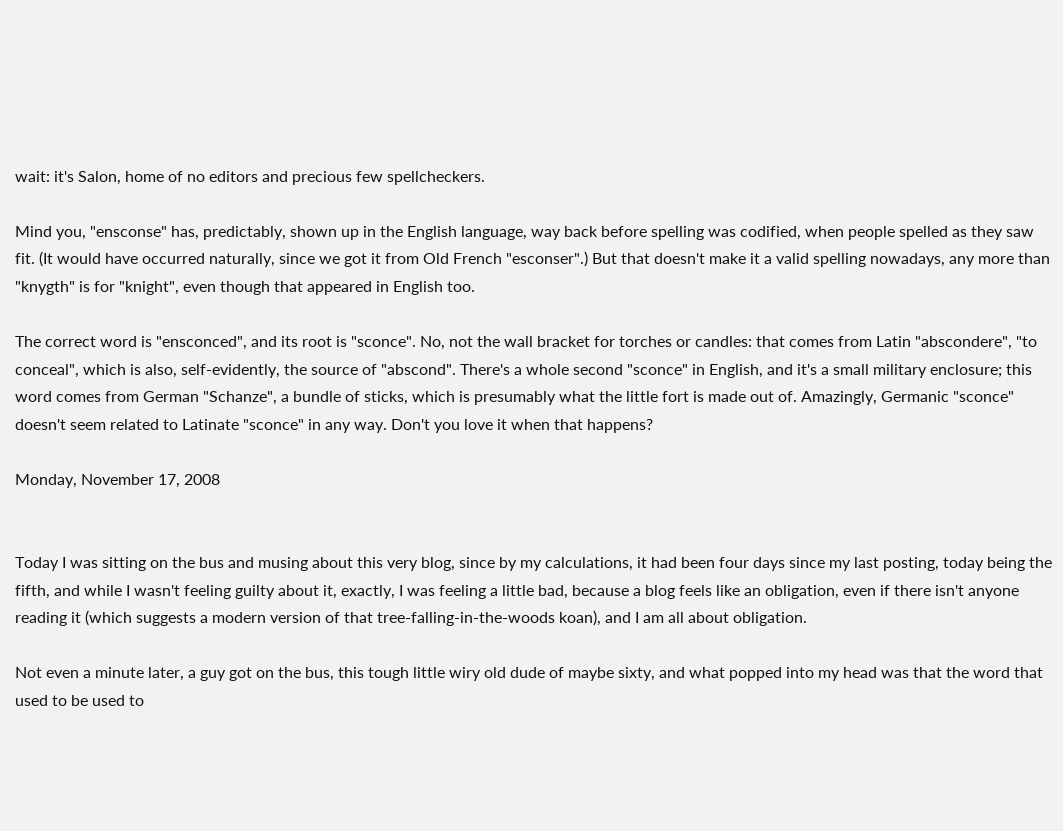wait: it's Salon, home of no editors and precious few spellcheckers.

Mind you, "ensconse" has, predictably, shown up in the English language, way back before spelling was codified, when people spelled as they saw fit. (It would have occurred naturally, since we got it from Old French "esconser".) But that doesn't make it a valid spelling nowadays, any more than "knygth" is for "knight", even though that appeared in English too.

The correct word is "ensconced", and its root is "sconce". No, not the wall bracket for torches or candles: that comes from Latin "abscondere", "to conceal", which is also, self-evidently, the source of "abscond". There's a whole second "sconce" in English, and it's a small military enclosure; this word comes from German "Schanze", a bundle of sticks, which is presumably what the little fort is made out of. Amazingly, Germanic "sconce" doesn't seem related to Latinate "sconce" in any way. Don't you love it when that happens?

Monday, November 17, 2008


Today I was sitting on the bus and musing about this very blog, since by my calculations, it had been four days since my last posting, today being the fifth, and while I wasn't feeling guilty about it, exactly, I was feeling a little bad, because a blog feels like an obligation, even if there isn't anyone reading it (which suggests a modern version of that tree-falling-in-the-woods koan), and I am all about obligation.

Not even a minute later, a guy got on the bus, this tough little wiry old dude of maybe sixty, and what popped into my head was that the word that used to be used to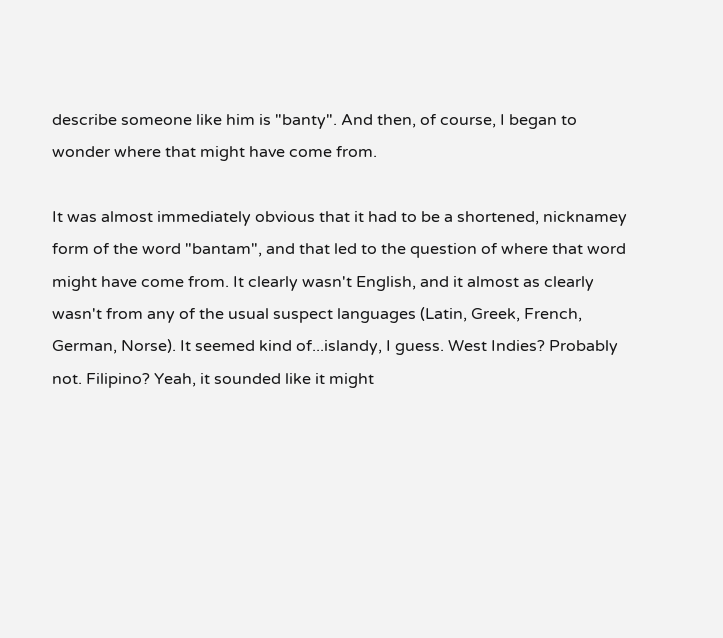describe someone like him is "banty". And then, of course, I began to wonder where that might have come from.

It was almost immediately obvious that it had to be a shortened, nicknamey form of the word "bantam", and that led to the question of where that word might have come from. It clearly wasn't English, and it almost as clearly wasn't from any of the usual suspect languages (Latin, Greek, French, German, Norse). It seemed kind of...islandy, I guess. West Indies? Probably not. Filipino? Yeah, it sounded like it might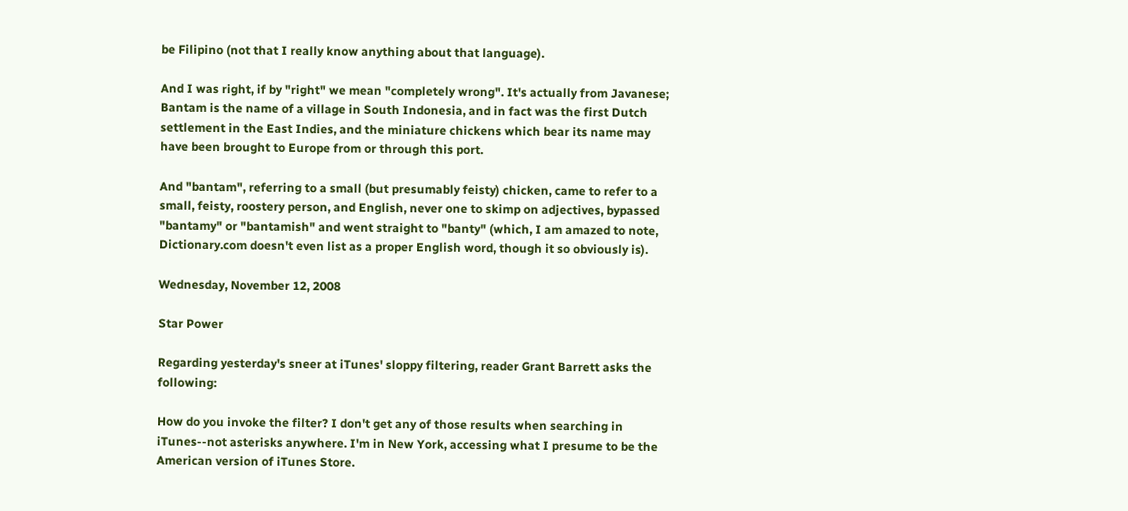be Filipino (not that I really know anything about that language).

And I was right, if by "right" we mean "completely wrong". It's actually from Javanese; Bantam is the name of a village in South Indonesia, and in fact was the first Dutch settlement in the East Indies, and the miniature chickens which bear its name may have been brought to Europe from or through this port.

And "bantam", referring to a small (but presumably feisty) chicken, came to refer to a small, feisty, roostery person, and English, never one to skimp on adjectives, bypassed "bantamy" or "bantamish" and went straight to "banty" (which, I am amazed to note, Dictionary.com doesn't even list as a proper English word, though it so obviously is).

Wednesday, November 12, 2008

Star Power

Regarding yesterday's sneer at iTunes' sloppy filtering, reader Grant Barrett asks the following:

How do you invoke the filter? I don't get any of those results when searching in iTunes--not asterisks anywhere. I'm in New York, accessing what I presume to be the American version of iTunes Store.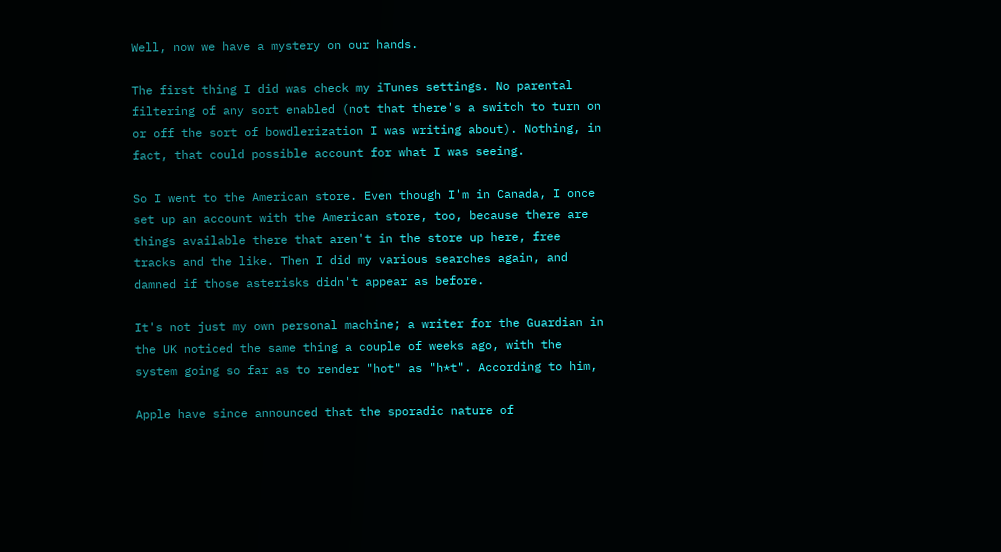Well, now we have a mystery on our hands.

The first thing I did was check my iTunes settings. No parental filtering of any sort enabled (not that there's a switch to turn on or off the sort of bowdlerization I was writing about). Nothing, in fact, that could possible account for what I was seeing.

So I went to the American store. Even though I'm in Canada, I once set up an account with the American store, too, because there are things available there that aren't in the store up here, free tracks and the like. Then I did my various searches again, and damned if those asterisks didn't appear as before.

It's not just my own personal machine; a writer for the Guardian in the UK noticed the same thing a couple of weeks ago, with the system going so far as to render "hot" as "h*t". According to him,

Apple have since announced that the sporadic nature of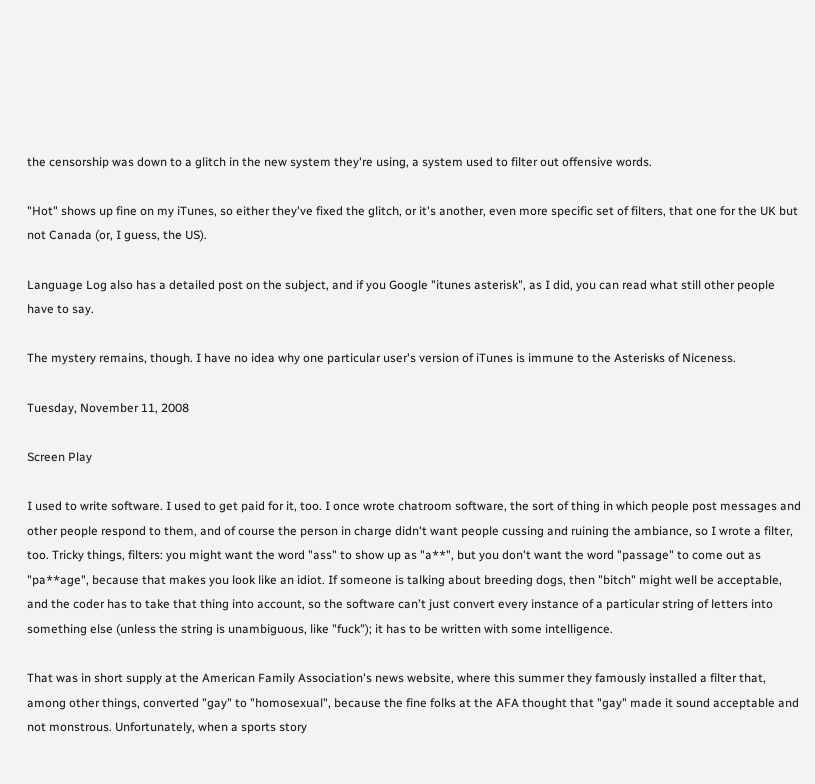the censorship was down to a glitch in the new system they're using, a system used to filter out offensive words.

"Hot" shows up fine on my iTunes, so either they've fixed the glitch, or it's another, even more specific set of filters, that one for the UK but not Canada (or, I guess, the US).

Language Log also has a detailed post on the subject, and if you Google "itunes asterisk", as I did, you can read what still other people have to say.

The mystery remains, though. I have no idea why one particular user's version of iTunes is immune to the Asterisks of Niceness.

Tuesday, November 11, 2008

Screen Play

I used to write software. I used to get paid for it, too. I once wrote chatroom software, the sort of thing in which people post messages and other people respond to them, and of course the person in charge didn't want people cussing and ruining the ambiance, so I wrote a filter, too. Tricky things, filters: you might want the word "ass" to show up as "a**", but you don't want the word "passage" to come out as "pa**age", because that makes you look like an idiot. If someone is talking about breeding dogs, then "bitch" might well be acceptable, and the coder has to take that thing into account, so the software can't just convert every instance of a particular string of letters into something else (unless the string is unambiguous, like "fuck"); it has to be written with some intelligence.

That was in short supply at the American Family Association's news website, where this summer they famously installed a filter that, among other things, converted "gay" to "homosexual", because the fine folks at the AFA thought that "gay" made it sound acceptable and not monstrous. Unfortunately, when a sports story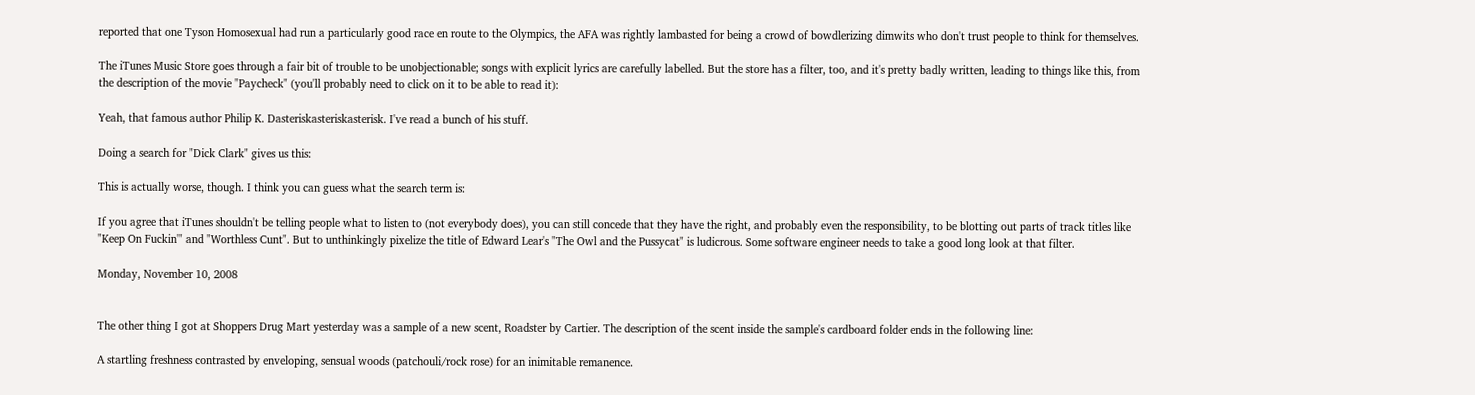reported that one Tyson Homosexual had run a particularly good race en route to the Olympics, the AFA was rightly lambasted for being a crowd of bowdlerizing dimwits who don't trust people to think for themselves.

The iTunes Music Store goes through a fair bit of trouble to be unobjectionable; songs with explicit lyrics are carefully labelled. But the store has a filter, too, and it's pretty badly written, leading to things like this, from the description of the movie "Paycheck" (you'll probably need to click on it to be able to read it):

Yeah, that famous author Philip K. Dasteriskasteriskasterisk. I've read a bunch of his stuff.

Doing a search for "Dick Clark" gives us this:

This is actually worse, though. I think you can guess what the search term is:

If you agree that iTunes shouldn't be telling people what to listen to (not everybody does), you can still concede that they have the right, and probably even the responsibility, to be blotting out parts of track titles like "Keep On Fuckin'" and "Worthless Cunt". But to unthinkingly pixelize the title of Edward Lear's "The Owl and the Pussycat" is ludicrous. Some software engineer needs to take a good long look at that filter.

Monday, November 10, 2008


The other thing I got at Shoppers Drug Mart yesterday was a sample of a new scent, Roadster by Cartier. The description of the scent inside the sample's cardboard folder ends in the following line:

A startling freshness contrasted by enveloping, sensual woods (patchouli/rock rose) for an inimitable remanence.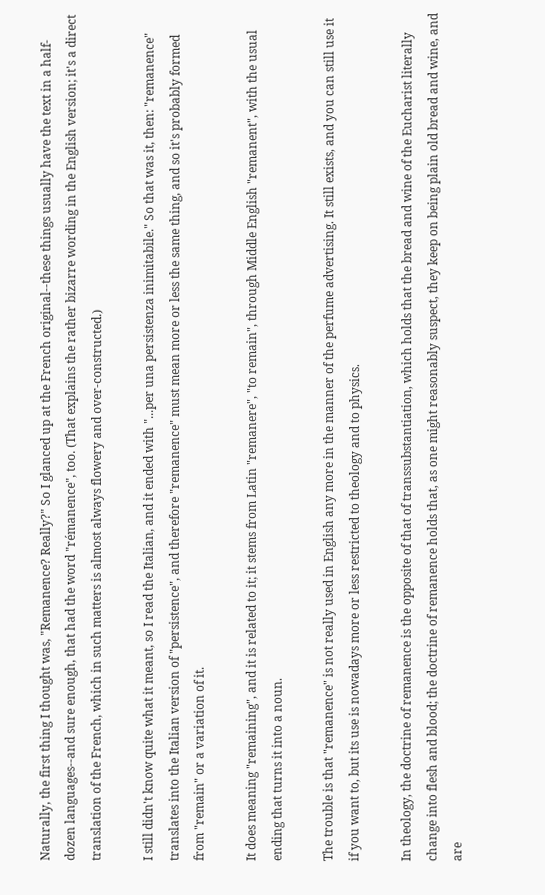Naturally, the first thing I thought was, "Remanence? Really?" So I glanced up at the French original--these things usually have the text in a half-dozen languages--and sure enough, that had the word "rémanence", too. (That explains the rather bizarre wording in the English version; it's a direct translation of the French, which in such matters is almost always flowery and over-constructed.)

I still didn't know quite what it meant, so I read the Italian, and it ended with "...per una persistenza inimitabile." So that was it, then: "remanence" translates into the Italian version of "persistence", and therefore "remanence" must mean more or less the same thing, and so it's probably formed from "remain" or a variation of it.

It does meaning "remaining", and it is related to it; it stems from Latin "remanere", "to remain", through Middle English "remanent", with the usual ending that turns it into a noun.

The trouble is that "remanence" is not really used in English any more in the manner of the perfume advertising. It still exists, and you can still use it if you want to, but its use is nowadays more or less restricted to theology and to physics.

In theology, the doctrine of remanence is the opposite of that of transsubstantiation, which holds that the bread and wine of the Eucharist literally change into flesh and blood; the doctrine of remanence holds that, as one might reasonably suspect, they keep on being plain old bread and wine, and are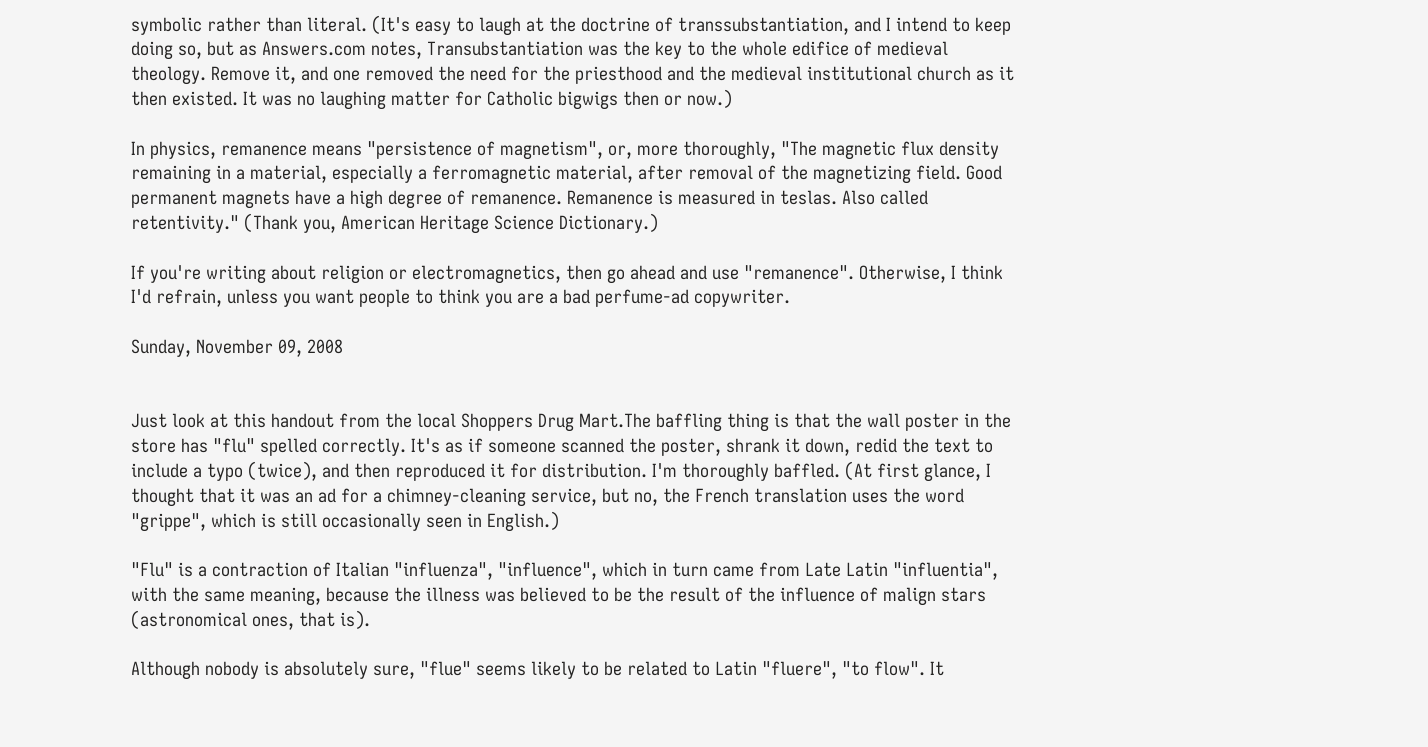symbolic rather than literal. (It's easy to laugh at the doctrine of transsubstantiation, and I intend to keep doing so, but as Answers.com notes, Transubstantiation was the key to the whole edifice of medieval theology. Remove it, and one removed the need for the priesthood and the medieval institutional church as it then existed. It was no laughing matter for Catholic bigwigs then or now.)

In physics, remanence means "persistence of magnetism", or, more thoroughly, "The magnetic flux density remaining in a material, especially a ferromagnetic material, after removal of the magnetizing field. Good permanent magnets have a high degree of remanence. Remanence is measured in teslas. Also called retentivity." (Thank you, American Heritage Science Dictionary.)

If you're writing about religion or electromagnetics, then go ahead and use "remanence". Otherwise, I think I'd refrain, unless you want people to think you are a bad perfume-ad copywriter.

Sunday, November 09, 2008


Just look at this handout from the local Shoppers Drug Mart.The baffling thing is that the wall poster in the store has "flu" spelled correctly. It's as if someone scanned the poster, shrank it down, redid the text to include a typo (twice), and then reproduced it for distribution. I'm thoroughly baffled. (At first glance, I thought that it was an ad for a chimney-cleaning service, but no, the French translation uses the word "grippe", which is still occasionally seen in English.)

"Flu" is a contraction of Italian "influenza", "influence", which in turn came from Late Latin "influentia", with the same meaning, because the illness was believed to be the result of the influence of malign stars (astronomical ones, that is).

Although nobody is absolutely sure, "flue" seems likely to be related to Latin "fluere", "to flow". It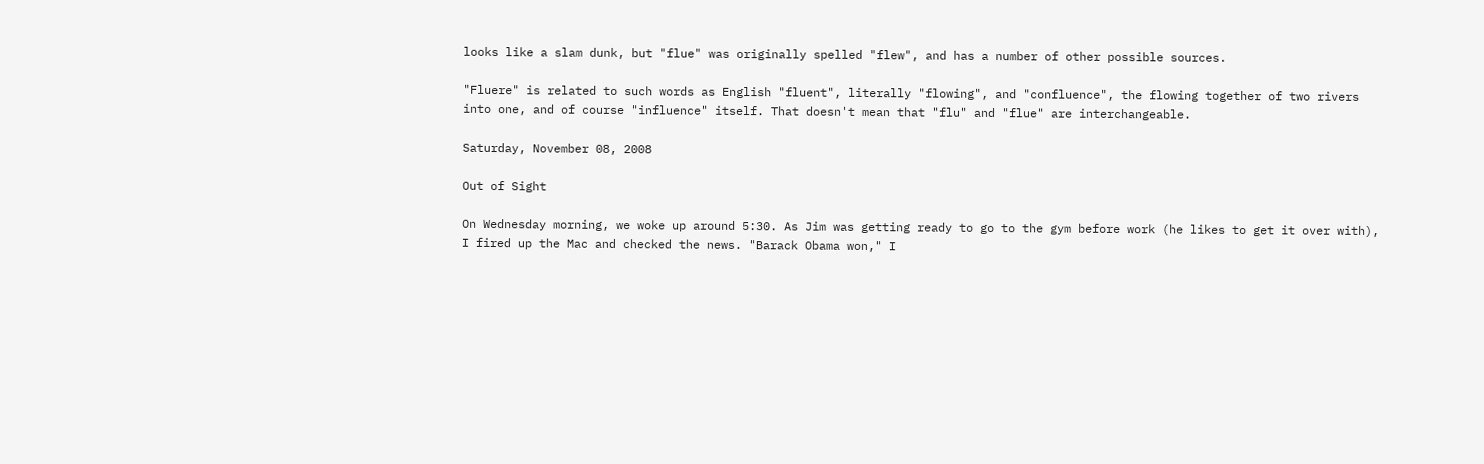looks like a slam dunk, but "flue" was originally spelled "flew", and has a number of other possible sources.

"Fluere" is related to such words as English "fluent", literally "flowing", and "confluence", the flowing together of two rivers into one, and of course "influence" itself. That doesn't mean that "flu" and "flue" are interchangeable.

Saturday, November 08, 2008

Out of Sight

On Wednesday morning, we woke up around 5:30. As Jim was getting ready to go to the gym before work (he likes to get it over with), I fired up the Mac and checked the news. "Barack Obama won," I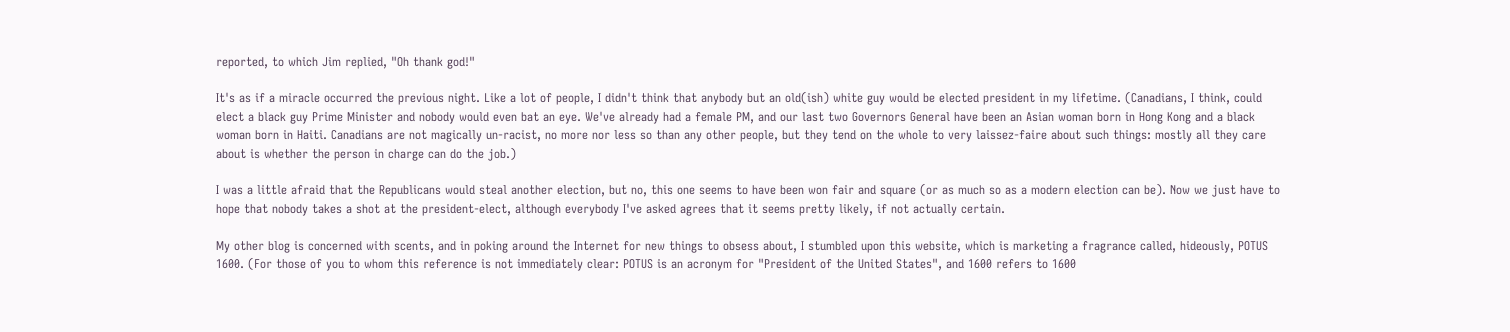reported, to which Jim replied, "Oh thank god!"

It's as if a miracle occurred the previous night. Like a lot of people, I didn't think that anybody but an old(ish) white guy would be elected president in my lifetime. (Canadians, I think, could elect a black guy Prime Minister and nobody would even bat an eye. We've already had a female PM, and our last two Governors General have been an Asian woman born in Hong Kong and a black woman born in Haiti. Canadians are not magically un-racist, no more nor less so than any other people, but they tend on the whole to very laissez-faire about such things: mostly all they care about is whether the person in charge can do the job.)

I was a little afraid that the Republicans would steal another election, but no, this one seems to have been won fair and square (or as much so as a modern election can be). Now we just have to hope that nobody takes a shot at the president-elect, although everybody I've asked agrees that it seems pretty likely, if not actually certain.

My other blog is concerned with scents, and in poking around the Internet for new things to obsess about, I stumbled upon this website, which is marketing a fragrance called, hideously, POTUS 1600. (For those of you to whom this reference is not immediately clear: POTUS is an acronym for "President of the United States", and 1600 refers to 1600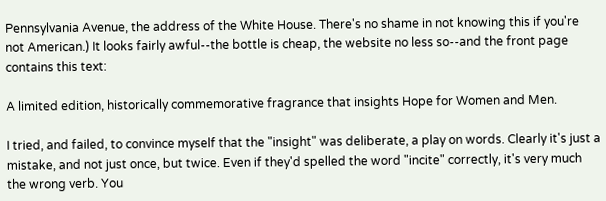Pennsylvania Avenue, the address of the White House. There's no shame in not knowing this if you're not American.) It looks fairly awful--the bottle is cheap, the website no less so--and the front page contains this text:

A limited edition, historically commemorative fragrance that insights Hope for Women and Men.

I tried, and failed, to convince myself that the "insight" was deliberate, a play on words. Clearly it's just a mistake, and not just once, but twice. Even if they'd spelled the word "incite" correctly, it's very much the wrong verb. You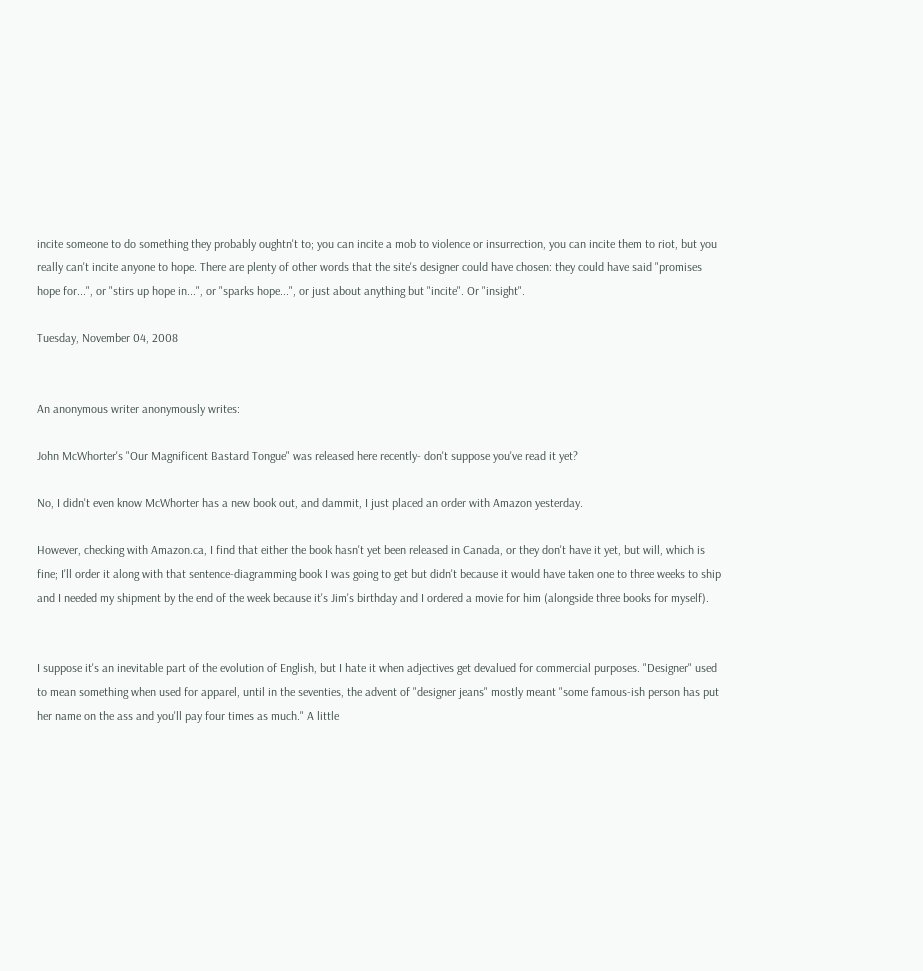incite someone to do something they probably oughtn't to; you can incite a mob to violence or insurrection, you can incite them to riot, but you really can't incite anyone to hope. There are plenty of other words that the site's designer could have chosen: they could have said "promises hope for...", or "stirs up hope in...", or "sparks hope...", or just about anything but "incite". Or "insight".

Tuesday, November 04, 2008


An anonymous writer anonymously writes:

John McWhorter's "Our Magnificent Bastard Tongue" was released here recently- don't suppose you've read it yet?

No, I didn't even know McWhorter has a new book out, and dammit, I just placed an order with Amazon yesterday.

However, checking with Amazon.ca, I find that either the book hasn't yet been released in Canada, or they don't have it yet, but will, which is fine; I'll order it along with that sentence-diagramming book I was going to get but didn't because it would have taken one to three weeks to ship and I needed my shipment by the end of the week because it's Jim's birthday and I ordered a movie for him (alongside three books for myself).


I suppose it's an inevitable part of the evolution of English, but I hate it when adjectives get devalued for commercial purposes. "Designer" used to mean something when used for apparel, until in the seventies, the advent of "designer jeans" mostly meant "some famous-ish person has put her name on the ass and you'll pay four times as much." A little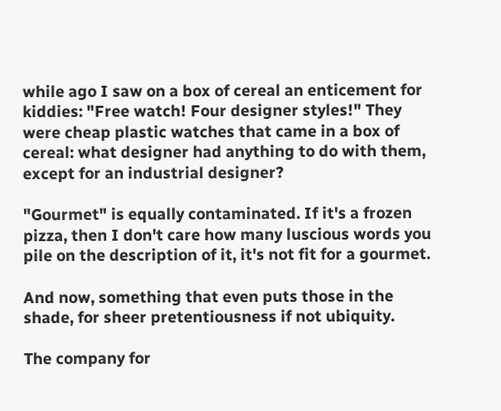while ago I saw on a box of cereal an enticement for kiddies: "Free watch! Four designer styles!" They were cheap plastic watches that came in a box of cereal: what designer had anything to do with them, except for an industrial designer?

"Gourmet" is equally contaminated. If it's a frozen pizza, then I don't care how many luscious words you pile on the description of it, it's not fit for a gourmet.

And now, something that even puts those in the shade, for sheer pretentiousness if not ubiquity.

The company for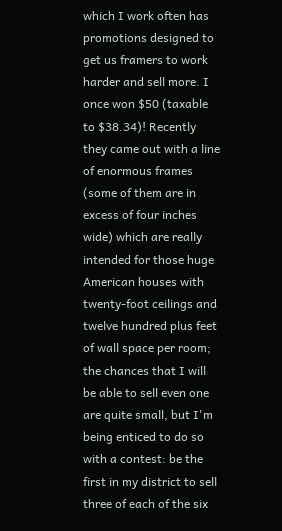which I work often has promotions designed to get us framers to work harder and sell more. I once won $50 (taxable to $38.34)! Recently they came out with a line of enormous frames (some of them are in excess of four inches wide) which are really intended for those huge American houses with twenty-foot ceilings and twelve hundred plus feet of wall space per room; the chances that I will be able to sell even one are quite small, but I'm being enticed to do so with a contest: be the first in my district to sell three of each of the six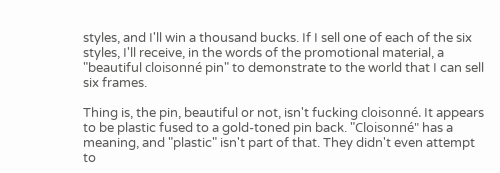styles, and I'll win a thousand bucks. If I sell one of each of the six styles, I'll receive, in the words of the promotional material, a "beautiful cloisonné pin" to demonstrate to the world that I can sell six frames.

Thing is, the pin, beautiful or not, isn't fucking cloisonné. It appears to be plastic fused to a gold-toned pin back. "Cloisonné" has a meaning, and "plastic" isn't part of that. They didn't even attempt to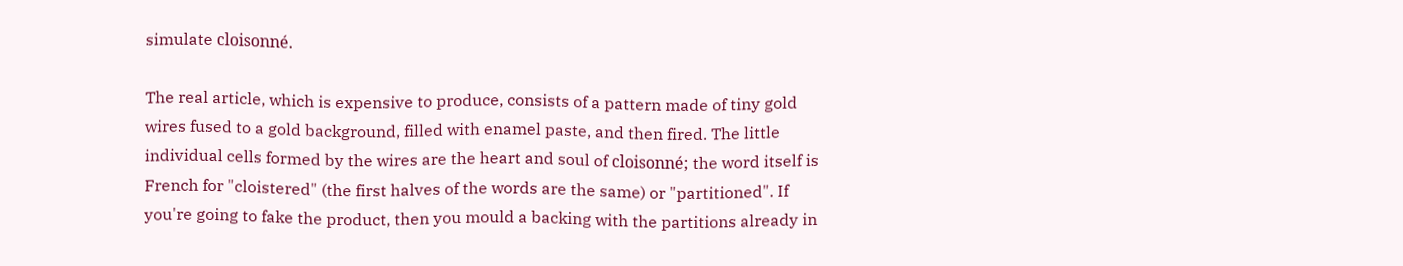simulate cloisonné.

The real article, which is expensive to produce, consists of a pattern made of tiny gold wires fused to a gold background, filled with enamel paste, and then fired. The little individual cells formed by the wires are the heart and soul of cloisonné; the word itself is French for "cloistered" (the first halves of the words are the same) or "partitioned". If you're going to fake the product, then you mould a backing with the partitions already in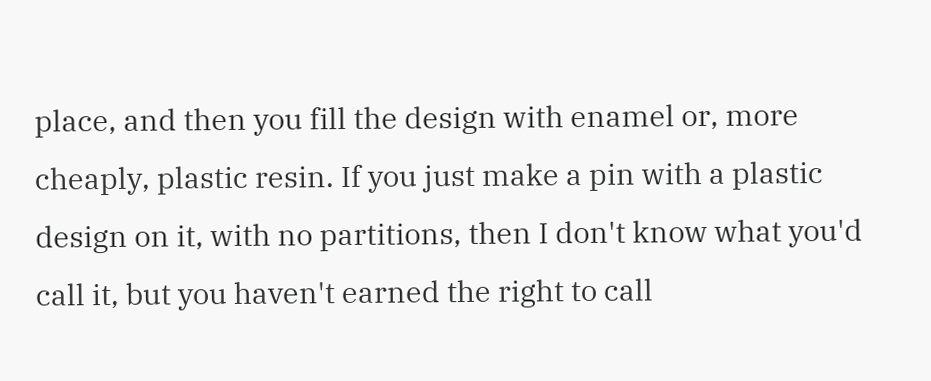place, and then you fill the design with enamel or, more cheaply, plastic resin. If you just make a pin with a plastic design on it, with no partitions, then I don't know what you'd call it, but you haven't earned the right to call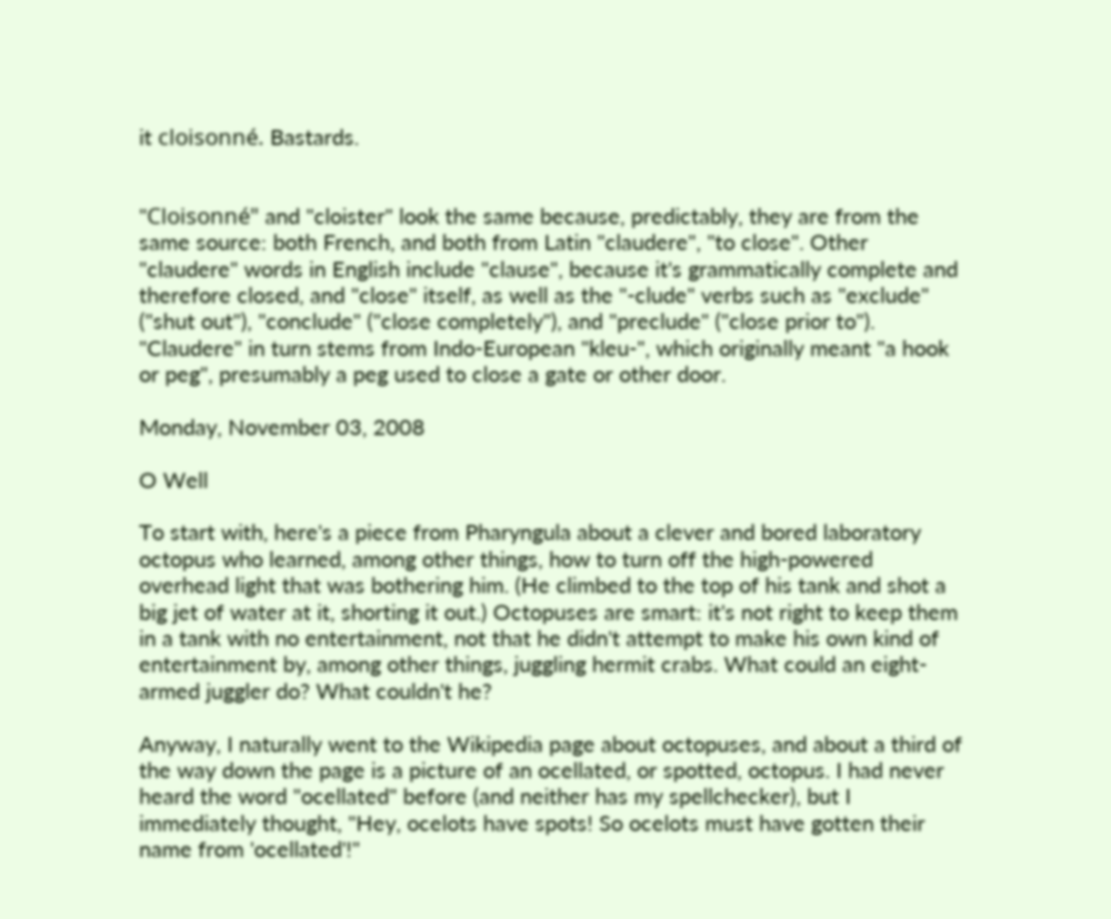it cloisonné. Bastards.


"Cloisonné" and "cloister" look the same because, predictably, they are from the same source: both French, and both from Latin "claudere", "to close". Other "claudere" words in English include "clause", because it's grammatically complete and therefore closed, and "close" itself, as well as the "-clude" verbs such as "exclude" ("shut out"), "conclude" ("close completely"), and "preclude" ("close prior to"). "Claudere" in turn stems from Indo-European "kleu-", which originally meant "a hook or peg", presumably a peg used to close a gate or other door.

Monday, November 03, 2008

O Well

To start with, here's a piece from Pharyngula about a clever and bored laboratory octopus who learned, among other things, how to turn off the high-powered overhead light that was bothering him. (He climbed to the top of his tank and shot a big jet of water at it, shorting it out.) Octopuses are smart: it's not right to keep them in a tank with no entertainment, not that he didn't attempt to make his own kind of entertainment by, among other things, juggling hermit crabs. What could an eight-armed juggler do? What couldn't he?

Anyway, I naturally went to the Wikipedia page about octopuses, and about a third of the way down the page is a picture of an ocellated, or spotted, octopus. I had never heard the word "ocellated" before (and neither has my spellchecker), but I immediately thought, "Hey, ocelots have spots! So ocelots must have gotten their name from 'ocellated'!"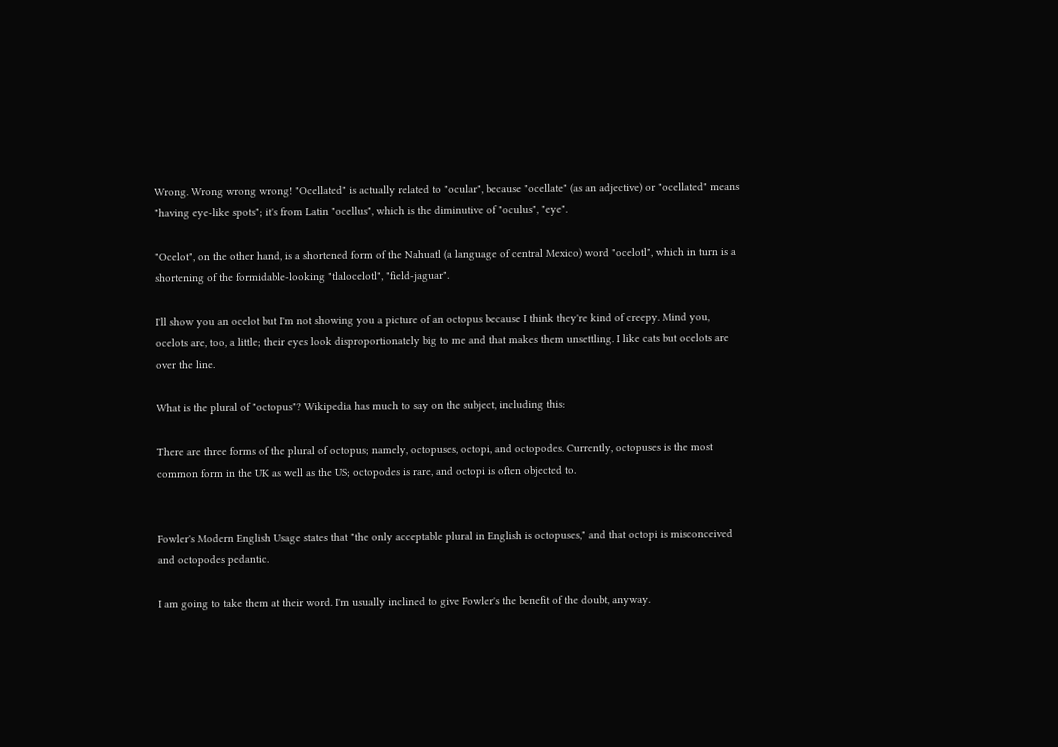Wrong. Wrong wrong wrong! "Ocellated" is actually related to "ocular", because "ocellate" (as an adjective) or "ocellated" means "having eye-like spots"; it's from Latin "ocellus", which is the diminutive of "oculus", "eye".

"Ocelot", on the other hand, is a shortened form of the Nahuatl (a language of central Mexico) word "ocelotl", which in turn is a shortening of the formidable-looking "tlalocelotl", "field-jaguar".

I'll show you an ocelot but I'm not showing you a picture of an octopus because I think they're kind of creepy. Mind you, ocelots are, too, a little; their eyes look disproportionately big to me and that makes them unsettling. I like cats but ocelots are over the line.

What is the plural of "octopus"? Wikipedia has much to say on the subject, including this:

There are three forms of the plural of octopus; namely, octopuses, octopi, and octopodes. Currently, octopuses is the most common form in the UK as well as the US; octopodes is rare, and octopi is often objected to.


Fowler's Modern English Usage states that "the only acceptable plural in English is octopuses," and that octopi is misconceived and octopodes pedantic.

I am going to take them at their word. I'm usually inclined to give Fowler's the benefit of the doubt, anyway.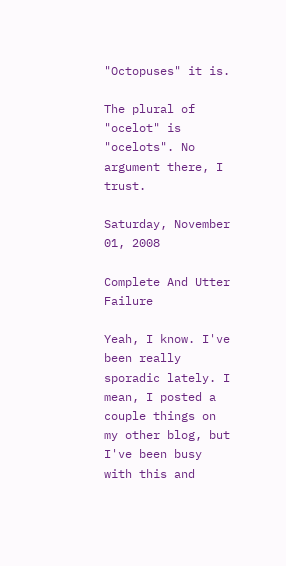"Octopuses" it is.

The plural of "ocelot" is "ocelots". No argument there, I trust.

Saturday, November 01, 2008

Complete And Utter Failure

Yeah, I know. I've been really sporadic lately. I mean, I posted a couple things on my other blog, but I've been busy with this and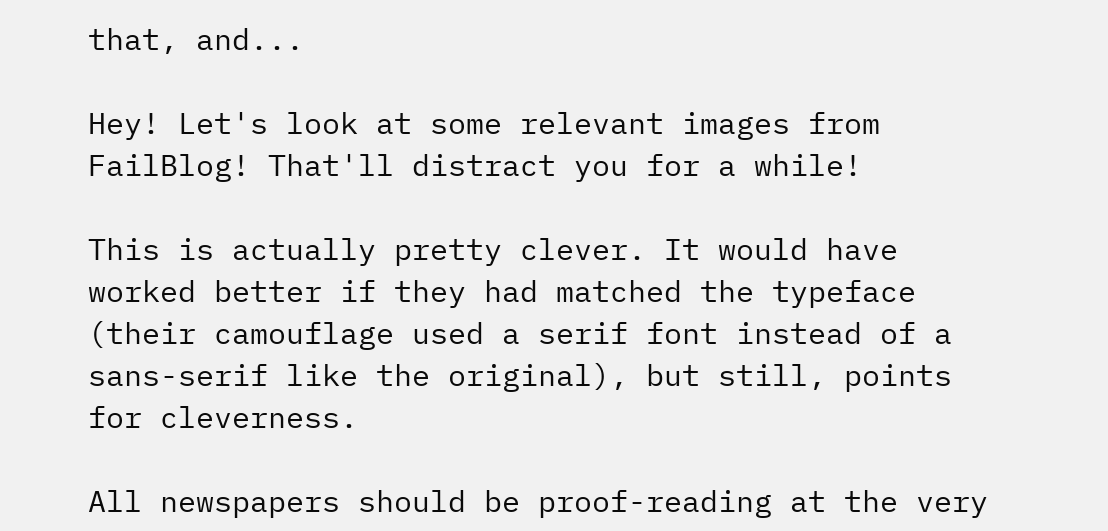that, and...

Hey! Let's look at some relevant images from FailBlog! That'll distract you for a while!

This is actually pretty clever. It would have worked better if they had matched the typeface (their camouflage used a serif font instead of a sans-serif like the original), but still, points for cleverness.

All newspapers should be proof-reading at the very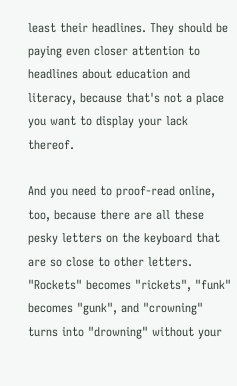least their headlines. They should be paying even closer attention to headlines about education and literacy, because that's not a place you want to display your lack thereof.

And you need to proof-read online, too, because there are all these pesky letters on the keyboard that are so close to other letters. "Rockets" becomes "rickets", "funk" becomes "gunk", and "crowning" turns into "drowning" without your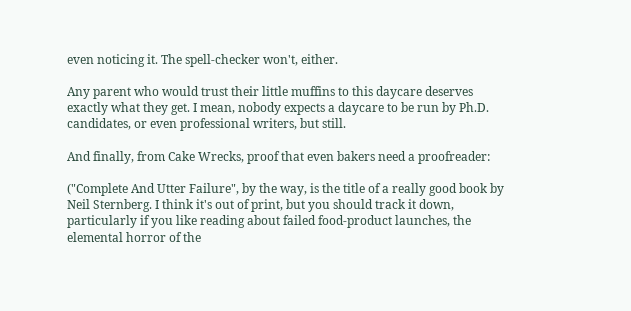even noticing it. The spell-checker won't, either.

Any parent who would trust their little muffins to this daycare deserves exactly what they get. I mean, nobody expects a daycare to be run by Ph.D. candidates, or even professional writers, but still.

And finally, from Cake Wrecks, proof that even bakers need a proofreader:

("Complete And Utter Failure", by the way, is the title of a really good book by Neil Sternberg. I think it's out of print, but you should track it down, particularly if you like reading about failed food-product launches, the elemental horror of the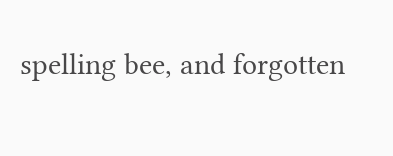spelling bee, and forgotten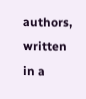authors, written in a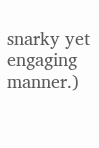snarky yet engaging manner.)